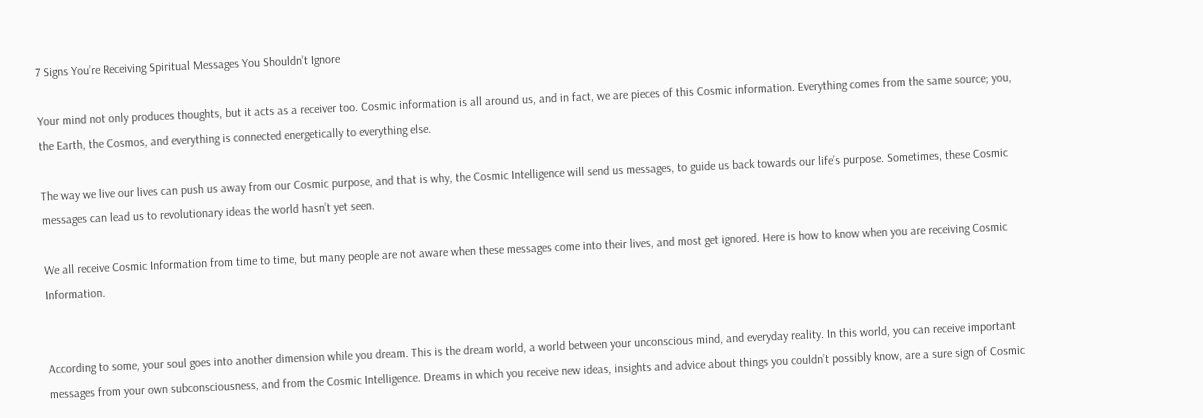7 Signs You’re Receiving Spiritual Messages You Shouldn’t Ignore

Your mind not only produces thoughts, but it acts as a receiver too. Cosmic information is all around us, and in fact, we are pieces of this Cosmic information. Everything comes from the same source; you, the Earth, the Cosmos, and everything is connected energetically to everything else.

The way we live our lives can push us away from our Cosmic purpose, and that is why, the Cosmic Intelligence will send us messages, to guide us back towards our life’s purpose. Sometimes, these Cosmic messages can lead us to revolutionary ideas the world hasn’t yet seen.

We all receive Cosmic Information from time to time, but many people are not aware when these messages come into their lives, and most get ignored. Here is how to know when you are receiving Cosmic Information.


According to some, your soul goes into another dimension while you dream. This is the dream world, a world between your unconscious mind, and everyday reality. In this world, you can receive important messages from your own subconsciousness, and from the Cosmic Intelligence. Dreams in which you receive new ideas, insights and advice about things you couldn’t possibly know, are a sure sign of Cosmic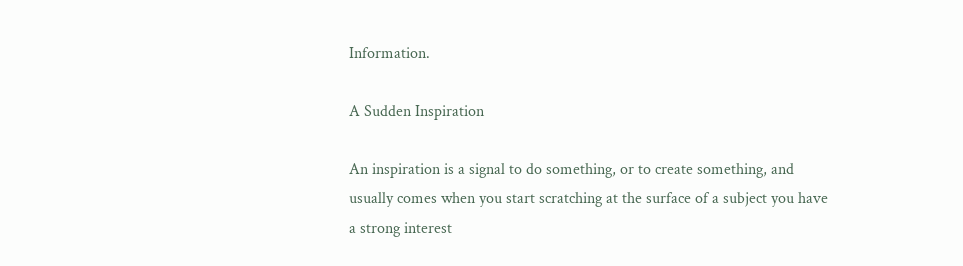Information.

A Sudden Inspiration

An inspiration is a signal to do something, or to create something, and usually comes when you start scratching at the surface of a subject you have a strong interest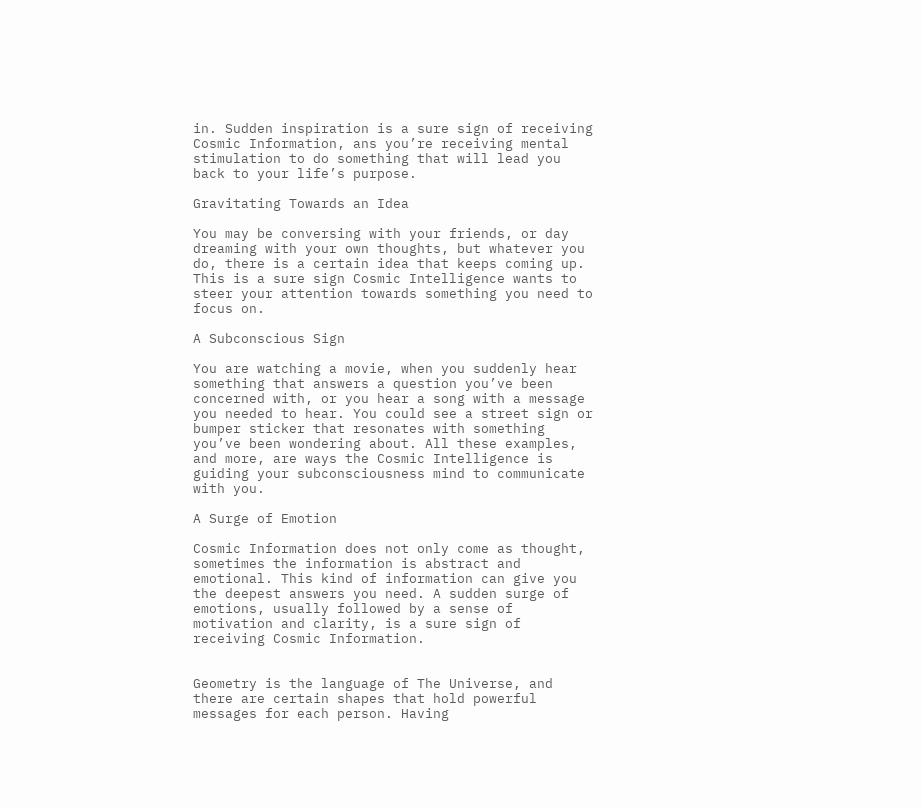in. Sudden inspiration is a sure sign of receiving Cosmic Information, ans you’re receiving mental stimulation to do something that will lead you back to your life’s purpose.

Gravitating Towards an Idea

You may be conversing with your friends, or day dreaming with your own thoughts, but whatever you do, there is a certain idea that keeps coming up. This is a sure sign Cosmic Intelligence wants to steer your attention towards something you need to focus on.

A Subconscious Sign

You are watching a movie, when you suddenly hear something that answers a question you’ve been concerned with, or you hear a song with a message you needed to hear. You could see a street sign or bumper sticker that resonates with something you’ve been wondering about. All these examples, and more, are ways the Cosmic Intelligence is guiding your subconsciousness mind to communicate with you.

A Surge of Emotion

Cosmic Information does not only come as thought, sometimes the information is abstract and emotional. This kind of information can give you the deepest answers you need. A sudden surge of emotions, usually followed by a sense of motivation and clarity, is a sure sign of receiving Cosmic Information.


Geometry is the language of The Universe, and there are certain shapes that hold powerful messages for each person. Having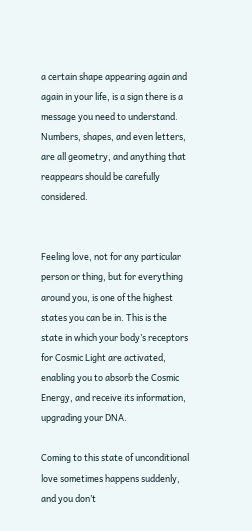a certain shape appearing again and again in your life, is a sign there is a message you need to understand. Numbers, shapes, and even letters, are all geometry, and anything that reappears should be carefully considered.


Feeling love, not for any particular person or thing, but for everything around you, is one of the highest states you can be in. This is the state in which your body’s receptors for Cosmic Light are activated, enabling you to absorb the Cosmic Energy, and receive its information, upgrading your DNA.

Coming to this state of unconditional love sometimes happens suddenly, and you don’t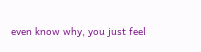even know why, you just feel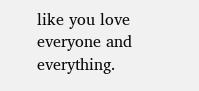like you love everyone and everything.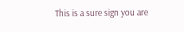This is a sure sign you are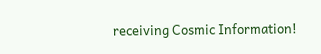receiving Cosmic Information!